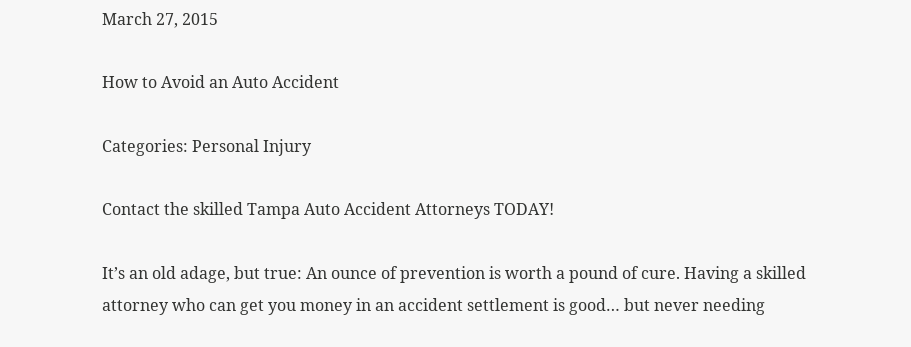March 27, 2015

How to Avoid an Auto Accident

Categories: Personal Injury

Contact the skilled Tampa Auto Accident Attorneys TODAY!

It’s an old adage, but true: An ounce of prevention is worth a pound of cure. Having a skilled attorney who can get you money in an accident settlement is good… but never needing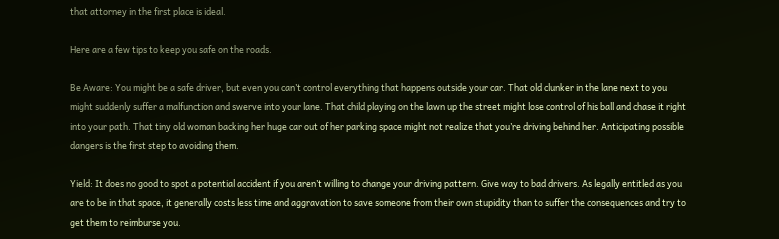that attorney in the first place is ideal.

Here are a few tips to keep you safe on the roads.

Be Aware: You might be a safe driver, but even you can’t control everything that happens outside your car. That old clunker in the lane next to you might suddenly suffer a malfunction and swerve into your lane. That child playing on the lawn up the street might lose control of his ball and chase it right into your path. That tiny old woman backing her huge car out of her parking space might not realize that you’re driving behind her. Anticipating possible dangers is the first step to avoiding them.

Yield: It does no good to spot a potential accident if you aren’t willing to change your driving pattern. Give way to bad drivers. As legally entitled as you are to be in that space, it generally costs less time and aggravation to save someone from their own stupidity than to suffer the consequences and try to get them to reimburse you.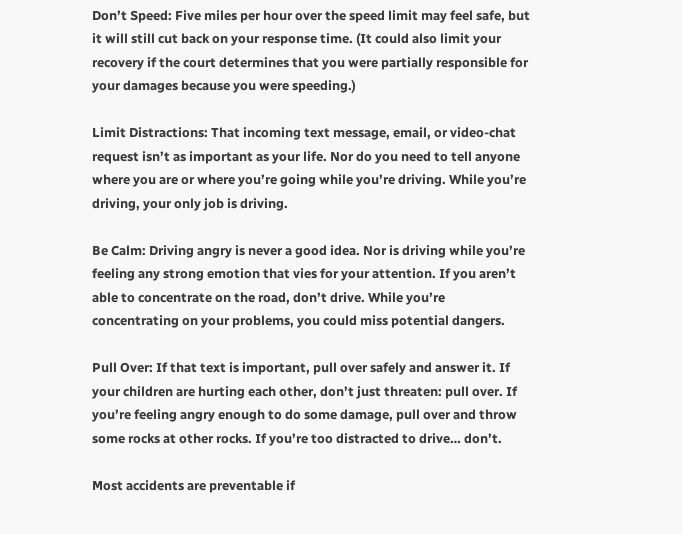Don’t Speed: Five miles per hour over the speed limit may feel safe, but it will still cut back on your response time. (It could also limit your recovery if the court determines that you were partially responsible for your damages because you were speeding.)

Limit Distractions: That incoming text message, email, or video-chat request isn’t as important as your life. Nor do you need to tell anyone where you are or where you’re going while you’re driving. While you’re driving, your only job is driving.

Be Calm: Driving angry is never a good idea. Nor is driving while you’re feeling any strong emotion that vies for your attention. If you aren’t able to concentrate on the road, don’t drive. While you’re concentrating on your problems, you could miss potential dangers.

Pull Over: If that text is important, pull over safely and answer it. If your children are hurting each other, don’t just threaten: pull over. If you’re feeling angry enough to do some damage, pull over and throw some rocks at other rocks. If you’re too distracted to drive… don’t.

Most accidents are preventable if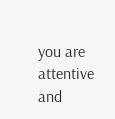you are attentive and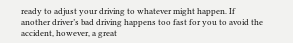ready to adjust your driving to whatever might happen. If another driver’s bad driving happens too fast for you to avoid the accident, however, a great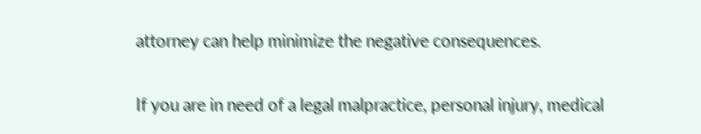attorney can help minimize the negative consequences.

If you are in need of a legal malpractice, personal injury, medical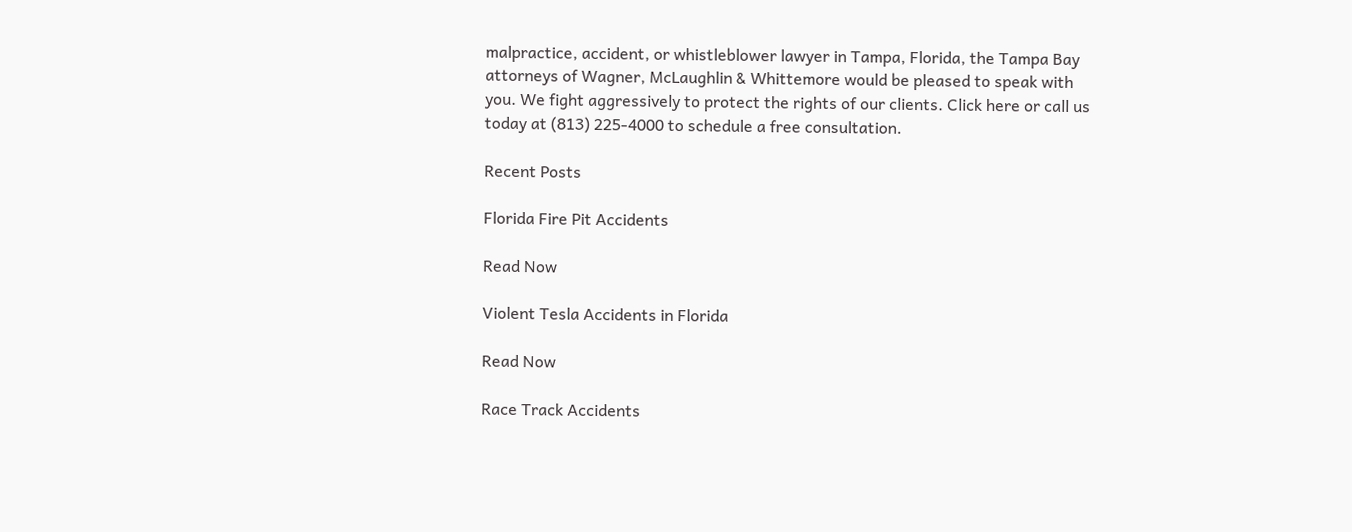malpractice, accident, or whistleblower lawyer in Tampa, Florida, the Tampa Bay attorneys of Wagner, McLaughlin & Whittemore would be pleased to speak with you. We fight aggressively to protect the rights of our clients. Click here or call us today at (813) 225-4000 to schedule a free consultation.

Recent Posts

Florida Fire Pit Accidents

Read Now

Violent Tesla Accidents in Florida

Read Now

Race Track Accidents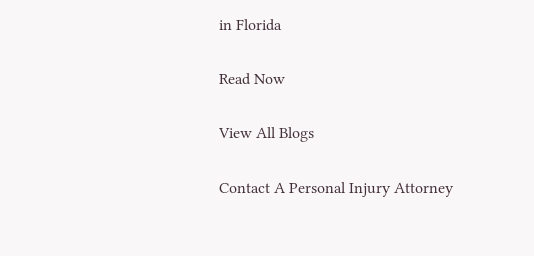in Florida

Read Now

View All Blogs

Contact A Personal Injury Attorney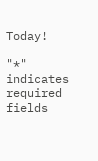Today!

"*" indicates required fields